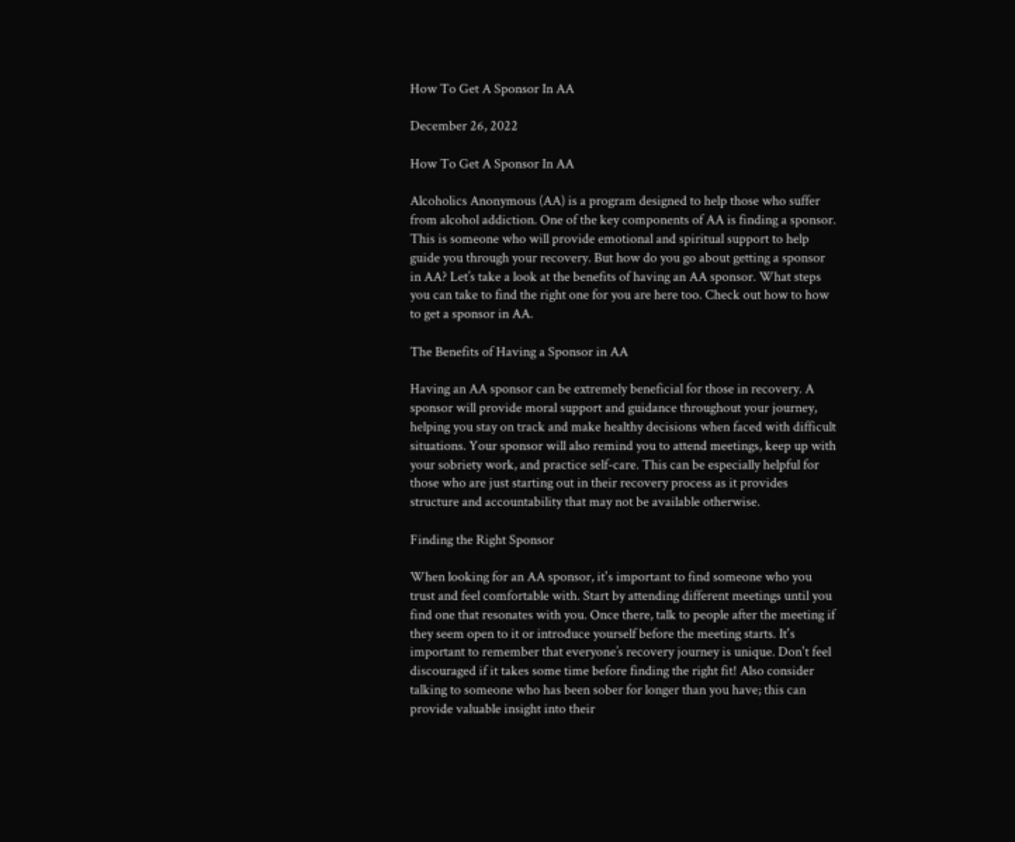How To Get A Sponsor In AA

December 26, 2022

How To Get A Sponsor In AA

Alcoholics Anonymous (AA) is a program designed to help those who suffer from alcohol addiction. One of the key components of AA is finding a sponsor. This is someone who will provide emotional and spiritual support to help guide you through your recovery. But how do you go about getting a sponsor in AA? Let’s take a look at the benefits of having an AA sponsor. What steps you can take to find the right one for you are here too. Check out how to how to get a sponsor in AA.

The Benefits of Having a Sponsor in AA

Having an AA sponsor can be extremely beneficial for those in recovery. A sponsor will provide moral support and guidance throughout your journey, helping you stay on track and make healthy decisions when faced with difficult situations. Your sponsor will also remind you to attend meetings, keep up with your sobriety work, and practice self-care. This can be especially helpful for those who are just starting out in their recovery process as it provides structure and accountability that may not be available otherwise.

Finding the Right Sponsor

When looking for an AA sponsor, it's important to find someone who you trust and feel comfortable with. Start by attending different meetings until you find one that resonates with you. Once there, talk to people after the meeting if they seem open to it or introduce yourself before the meeting starts. It's important to remember that everyone’s recovery journey is unique. Don't feel discouraged if it takes some time before finding the right fit! Also consider talking to someone who has been sober for longer than you have; this can provide valuable insight into their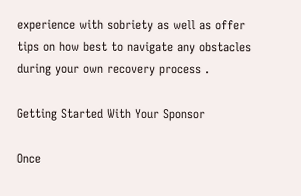experience with sobriety as well as offer tips on how best to navigate any obstacles during your own recovery process .

Getting Started With Your Sponsor

Once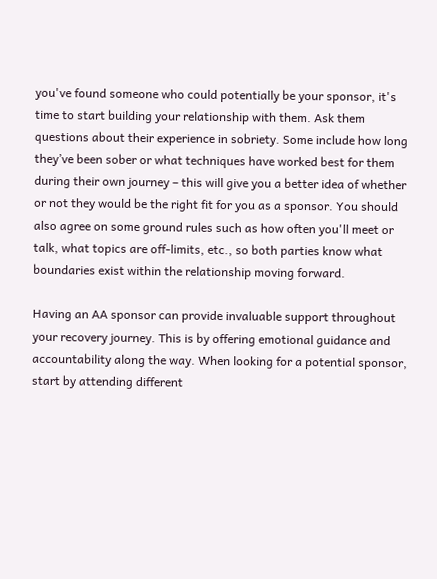you've found someone who could potentially be your sponsor, it's time to start building your relationship with them. Ask them questions about their experience in sobriety. Some include how long they’ve been sober or what techniques have worked best for them during their own journey – this will give you a better idea of whether or not they would be the right fit for you as a sponsor. You should also agree on some ground rules such as how often you'll meet or talk, what topics are off-limits, etc., so both parties know what boundaries exist within the relationship moving forward.

Having an AA sponsor can provide invaluable support throughout your recovery journey. This is by offering emotional guidance and accountability along the way. When looking for a potential sponsor, start by attending different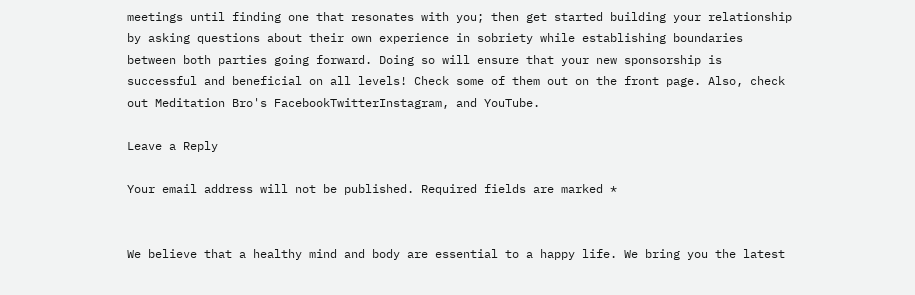meetings until finding one that resonates with you; then get started building your relationship by asking questions about their own experience in sobriety while establishing boundaries between both parties going forward. Doing so will ensure that your new sponsorship is successful and beneficial on all levels! Check some of them out on the front page. Also, check out Meditation Bro's FacebookTwitterInstagram, and YouTube.

Leave a Reply

Your email address will not be published. Required fields are marked *


We believe that a healthy mind and body are essential to a happy life. We bring you the latest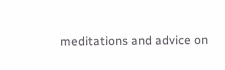meditations and advice on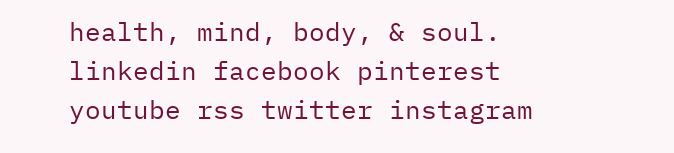health, mind, body, & soul.
linkedin facebook pinterest youtube rss twitter instagram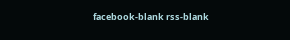facebook-blank rss-blank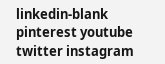linkedin-blank pinterest youtube twitter instagram